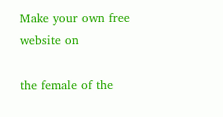Make your own free website on

the female of the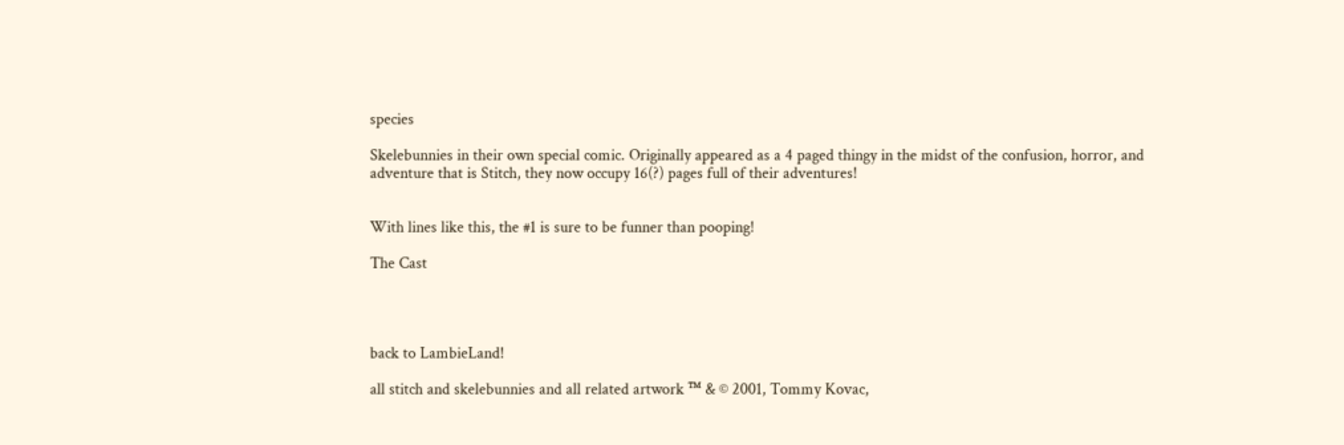species

Skelebunnies in their own special comic. Originally appeared as a 4 paged thingy in the midst of the confusion, horror, and adventure that is Stitch, they now occupy 16(?) pages full of their adventures!


With lines like this, the #1 is sure to be funner than pooping!

The Cast




back to LambieLand!

all stitch and skelebunnies and all related artwork ™ & © 2001, Tommy Kovac,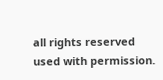all rights reserved
used with permission.